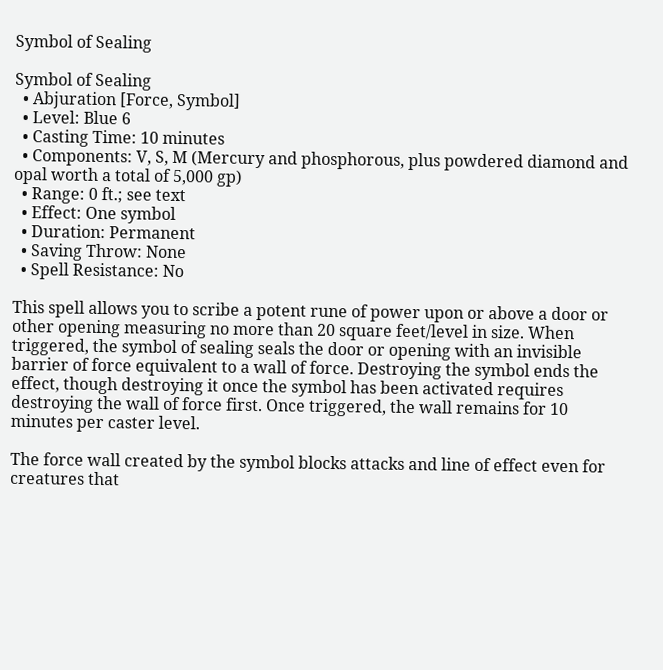Symbol of Sealing

Symbol of Sealing
  • Abjuration [Force, Symbol]
  • Level: Blue 6
  • Casting Time: 10 minutes
  • Components: V, S, M (Mercury and phosphorous, plus powdered diamond and opal worth a total of 5,000 gp)
  • Range: 0 ft.; see text
  • Effect: One symbol
  • Duration: Permanent
  • Saving Throw: None
  • Spell Resistance: No

This spell allows you to scribe a potent rune of power upon or above a door or other opening measuring no more than 20 square feet/level in size. When triggered, the symbol of sealing seals the door or opening with an invisible barrier of force equivalent to a wall of force. Destroying the symbol ends the effect, though destroying it once the symbol has been activated requires destroying the wall of force first. Once triggered, the wall remains for 10 minutes per caster level.

The force wall created by the symbol blocks attacks and line of effect even for creatures that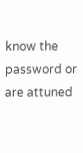know the password or are attuned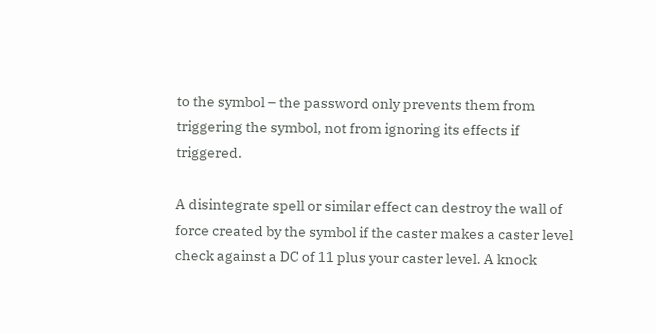to the symbol – the password only prevents them from triggering the symbol, not from ignoring its effects if triggered.

A disintegrate spell or similar effect can destroy the wall of force created by the symbol if the caster makes a caster level check against a DC of 11 plus your caster level. A knock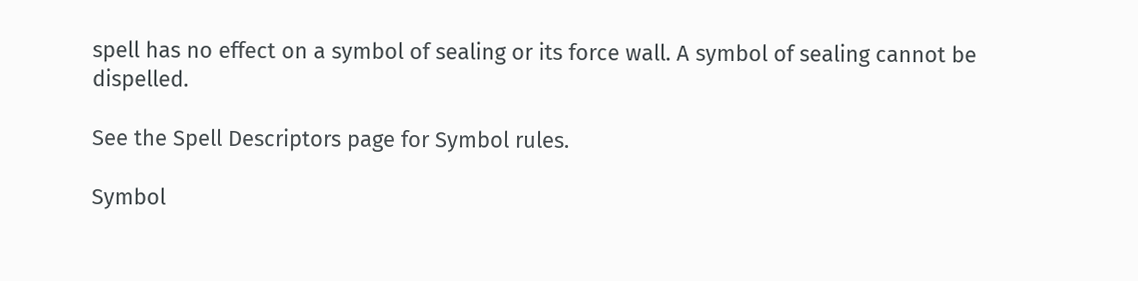spell has no effect on a symbol of sealing or its force wall. A symbol of sealing cannot be dispelled.

See the Spell Descriptors page for Symbol rules.

Symbol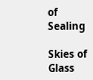of Sealing

Skies of Glass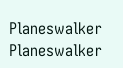Planeswalker Planeswalker